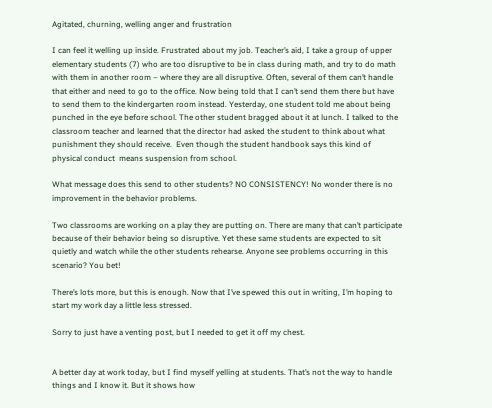Agitated, churning, welling anger and frustration

I can feel it welling up inside. Frustrated about my job. Teacher’s aid, I take a group of upper elementary students (7) who are too disruptive to be in class during math, and try to do math with them in another room – where they are all disruptive. Often, several of them can’t handle that either and need to go to the office. Now being told that I can’t send them there but have to send them to the kindergarten room instead. Yesterday, one student told me about being punched in the eye before school. The other student bragged about it at lunch. I talked to the classroom teacher and learned that the director had asked the student to think about what punishment they should receive.  Even though the student handbook says this kind of physical conduct  means suspension from school.

What message does this send to other students? NO CONSISTENCY! No wonder there is no improvement in the behavior problems.

Two classrooms are working on a play they are putting on. There are many that can’t participate because of their behavior being so disruptive. Yet these same students are expected to sit quietly and watch while the other students rehearse. Anyone see problems occurring in this scenario? You bet!

There’s lots more, but this is enough. Now that I’ve spewed this out in writing, I’m hoping to start my work day a little less stressed.

Sorry to just have a venting post, but I needed to get it off my chest.


A better day at work today, but I find myself yelling at students. That’s not the way to handle things and I know it. But it shows how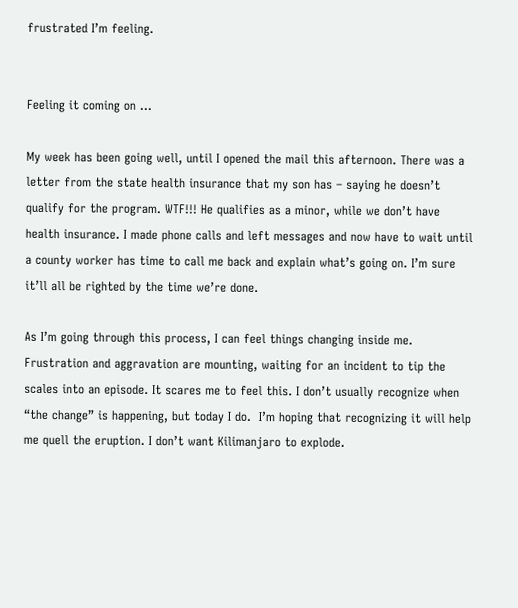frustrated I’m feeling.


Feeling it coming on …

My week has been going well, until I opened the mail this afternoon. There was a letter from the state health insurance that my son has – saying he doesn’t qualify for the program. WTF!!! He qualifies as a minor, while we don’t have health insurance. I made phone calls and left messages and now have to wait until a county worker has time to call me back and explain what’s going on. I’m sure it’ll all be righted by the time we’re done.

As I’m going through this process, I can feel things changing inside me. Frustration and aggravation are mounting, waiting for an incident to tip the scales into an episode. It scares me to feel this. I don’t usually recognize when “the change” is happening, but today I do.  I’m hoping that recognizing it will help me quell the eruption. I don’t want Kilimanjaro to explode.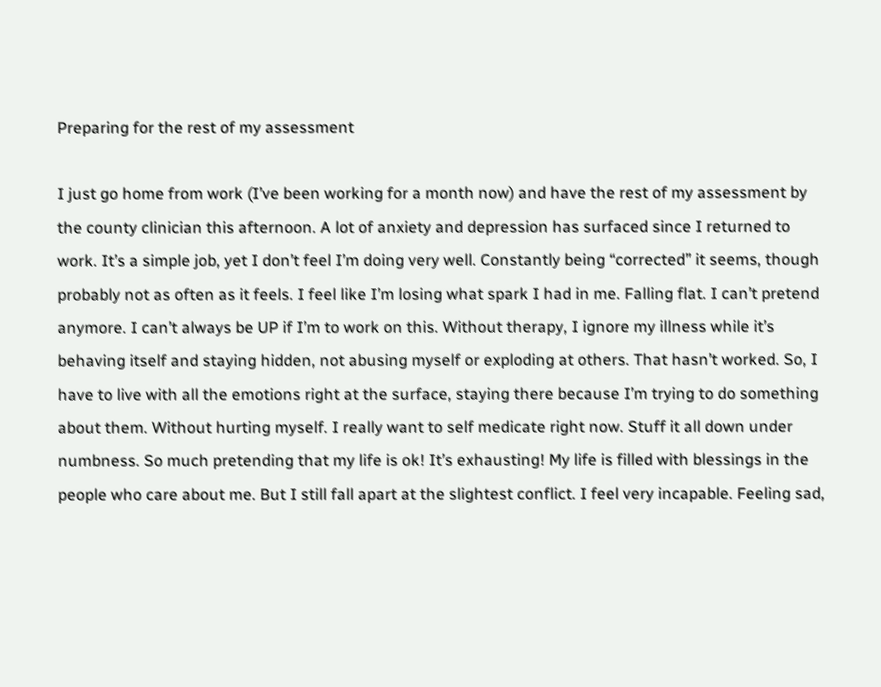Preparing for the rest of my assessment

I just go home from work (I’ve been working for a month now) and have the rest of my assessment by the county clinician this afternoon. A lot of anxiety and depression has surfaced since I returned to work. It’s a simple job, yet I don’t feel I’m doing very well. Constantly being “corrected” it seems, though probably not as often as it feels. I feel like I’m losing what spark I had in me. Falling flat. I can’t pretend anymore. I can’t always be UP if I’m to work on this. Without therapy, I ignore my illness while it’s behaving itself and staying hidden, not abusing myself or exploding at others. That hasn’t worked. So, I have to live with all the emotions right at the surface, staying there because I’m trying to do something about them. Without hurting myself. I really want to self medicate right now. Stuff it all down under numbness. So much pretending that my life is ok! It’s exhausting! My life is filled with blessings in the people who care about me. But I still fall apart at the slightest conflict. I feel very incapable. Feeling sad,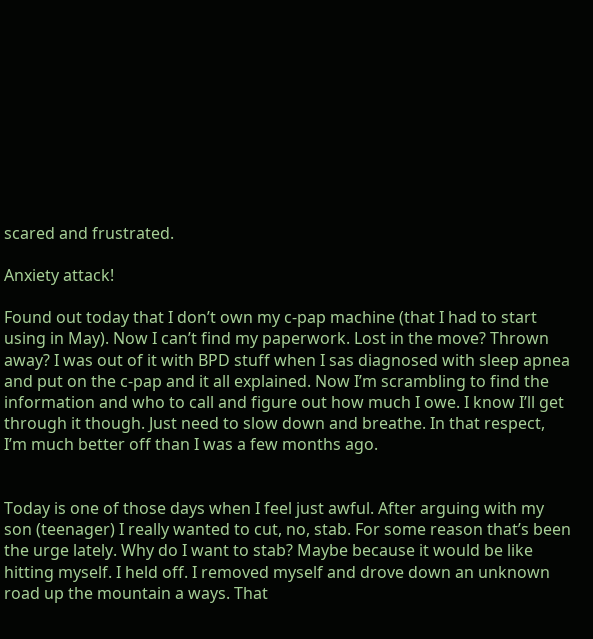scared and frustrated.

Anxiety attack!

Found out today that I don’t own my c-pap machine (that I had to start using in May). Now I can’t find my paperwork. Lost in the move? Thrown away? I was out of it with BPD stuff when I sas diagnosed with sleep apnea and put on the c-pap and it all explained. Now I’m scrambling to find the information and who to call and figure out how much I owe. I know I’ll get through it though. Just need to slow down and breathe. In that respect, I’m much better off than I was a few months ago.


Today is one of those days when I feel just awful. After arguing with my son (teenager) I really wanted to cut, no, stab. For some reason that’s been the urge lately. Why do I want to stab? Maybe because it would be like hitting myself. I held off. I removed myself and drove down an unknown road up the mountain a ways. That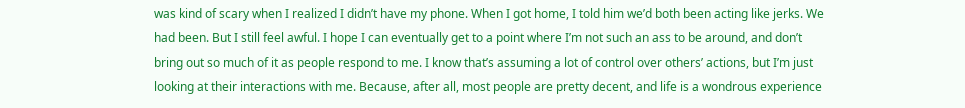was kind of scary when I realized I didn’t have my phone. When I got home, I told him we’d both been acting like jerks. We had been. But I still feel awful. I hope I can eventually get to a point where I’m not such an ass to be around, and don’t bring out so much of it as people respond to me. I know that’s assuming a lot of control over others’ actions, but I’m just looking at their interactions with me. Because, after all, most people are pretty decent, and life is a wondrous experience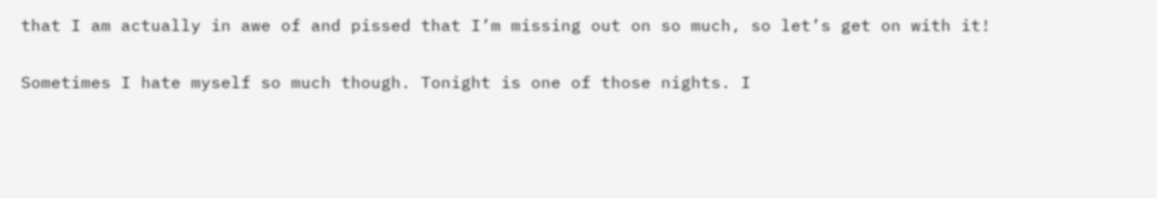that I am actually in awe of and pissed that I’m missing out on so much, so let’s get on with it!

Sometimes I hate myself so much though. Tonight is one of those nights. I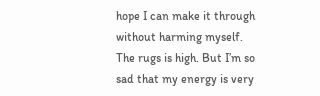hope I can make it through without harming myself. The rugs is high. But I’m so sad that my energy is very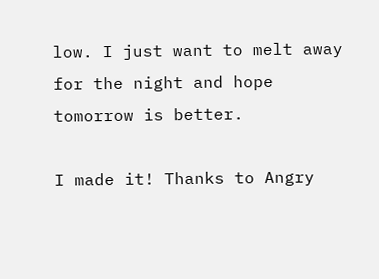low. I just want to melt away for the night and hope tomorrow is better.

I made it! Thanks to Angry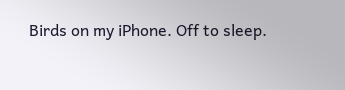Birds on my iPhone. Off to sleep.